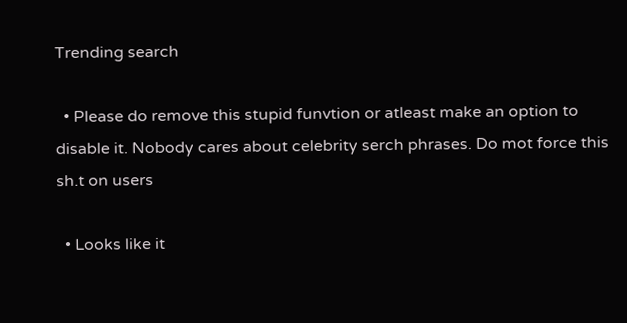Trending search

  • Please do remove this stupid funvtion or atleast make an option to disable it. Nobody cares about celebrity serch phrases. Do mot force this sh.t on users

  • Looks like it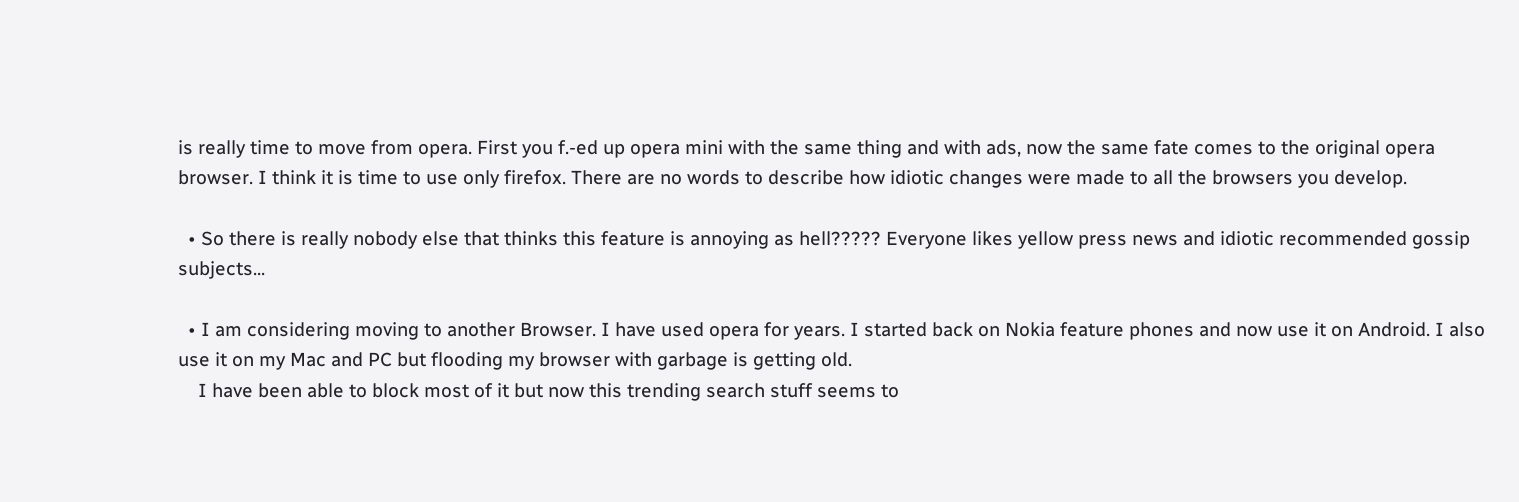is really time to move from opera. First you f.-ed up opera mini with the same thing and with ads, now the same fate comes to the original opera browser. I think it is time to use only firefox. There are no words to describe how idiotic changes were made to all the browsers you develop.

  • So there is really nobody else that thinks this feature is annoying as hell????? Everyone likes yellow press news and idiotic recommended gossip subjects...

  • I am considering moving to another Browser. I have used opera for years. I started back on Nokia feature phones and now use it on Android. I also use it on my Mac and PC but flooding my browser with garbage is getting old.
    I have been able to block most of it but now this trending search stuff seems to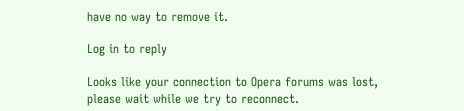have no way to remove it.

Log in to reply

Looks like your connection to Opera forums was lost, please wait while we try to reconnect.